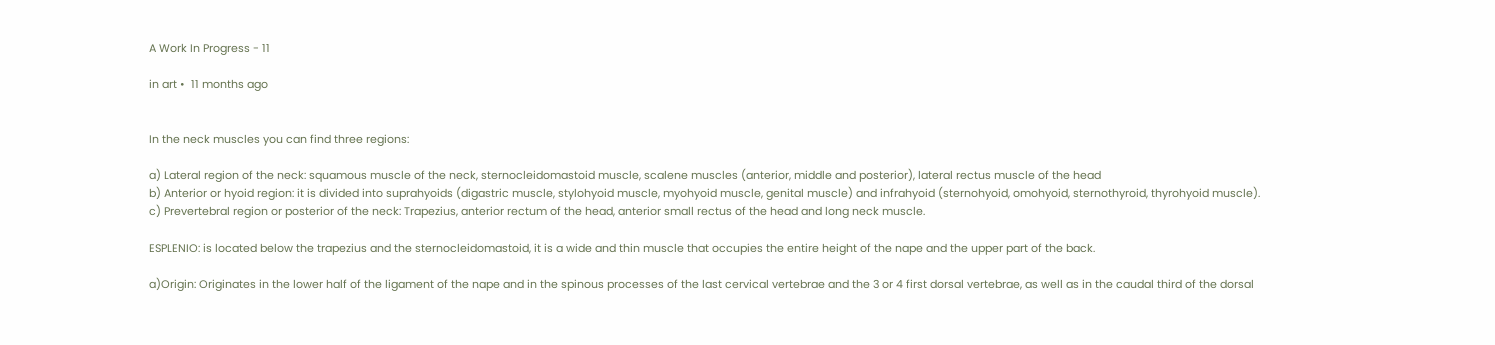A Work In Progress - 11

in art •  11 months ago


In the neck muscles you can find three regions:

a) Lateral region of the neck: squamous muscle of the neck, sternocleidomastoid muscle, scalene muscles (anterior, middle and posterior), lateral rectus muscle of the head
b) Anterior or hyoid region: it is divided into suprahyoids (digastric muscle, stylohyoid muscle, myohyoid muscle, genital muscle) and infrahyoid (sternohyoid, omohyoid, sternothyroid, thyrohyoid muscle).
c) Prevertebral region or posterior of the neck: Trapezius, anterior rectum of the head, anterior small rectus of the head and long neck muscle.

ESPLENIO: is located below the trapezius and the sternocleidomastoid, it is a wide and thin muscle that occupies the entire height of the nape and the upper part of the back.

a)Origin: Originates in the lower half of the ligament of the nape and in the spinous processes of the last cervical vertebrae and the 3 or 4 first dorsal vertebrae, as well as in the caudal third of the dorsal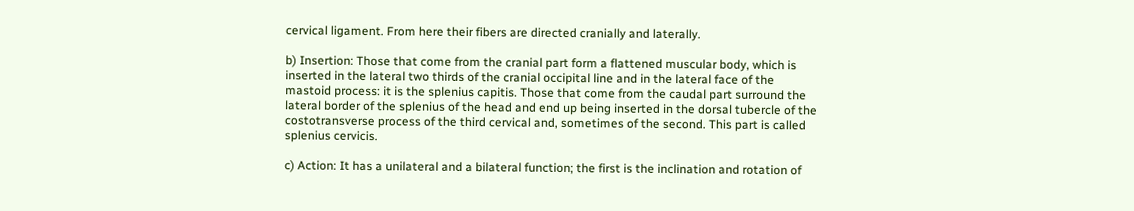cervical ligament. From here their fibers are directed cranially and laterally.

b) Insertion: Those that come from the cranial part form a flattened muscular body, which is inserted in the lateral two thirds of the cranial occipital line and in the lateral face of the mastoid process: it is the splenius capitis. Those that come from the caudal part surround the lateral border of the splenius of the head and end up being inserted in the dorsal tubercle of the costotransverse process of the third cervical and, sometimes of the second. This part is called splenius cervicis.

c) Action: It has a unilateral and a bilateral function; the first is the inclination and rotation of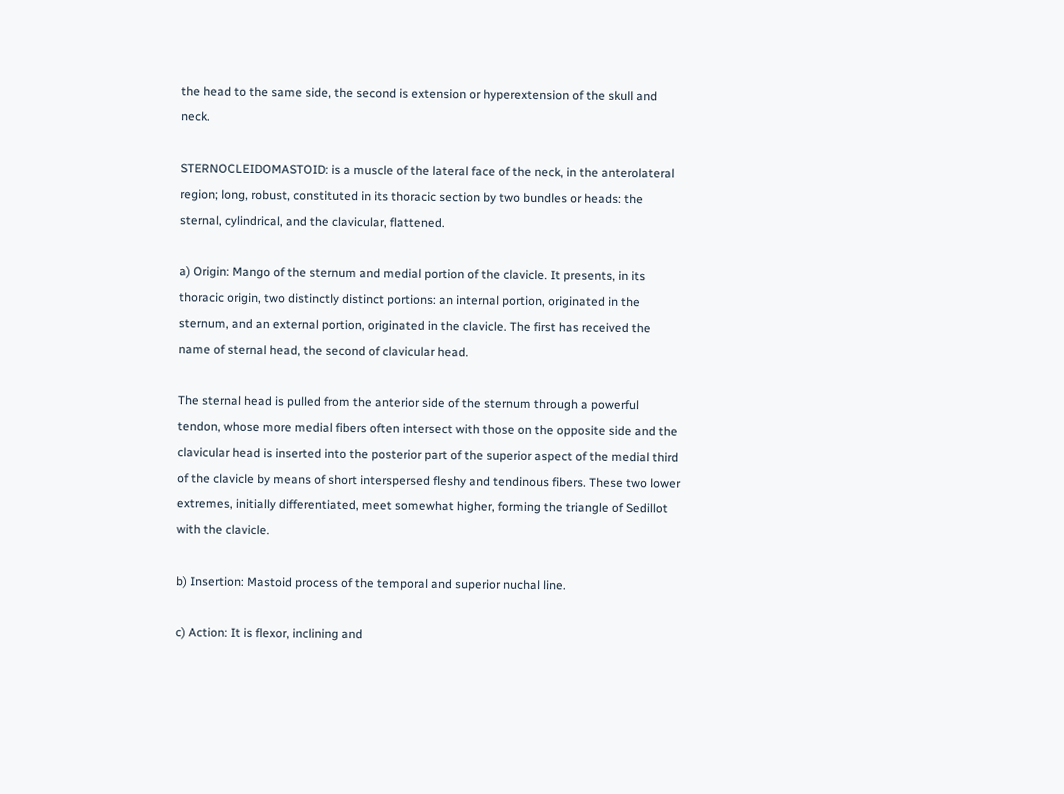the head to the same side, the second is extension or hyperextension of the skull and neck.

STERNOCLEIDOMASTOID: is a muscle of the lateral face of the neck, in the anterolateral region; long, robust, constituted in its thoracic section by two bundles or heads: the sternal, cylindrical, and the clavicular, flattened.

a) Origin: Mango of the sternum and medial portion of the clavicle. It presents, in its thoracic origin, two distinctly distinct portions: an internal portion, originated in the sternum, and an external portion, originated in the clavicle. The first has received the name of sternal head, the second of clavicular head.

The sternal head is pulled from the anterior side of the sternum through a powerful tendon, whose more medial fibers often intersect with those on the opposite side and the clavicular head is inserted into the posterior part of the superior aspect of the medial third of the clavicle by means of short interspersed fleshy and tendinous fibers. These two lower extremes, initially differentiated, meet somewhat higher, forming the triangle of Sedillot with the clavicle.

b) Insertion: Mastoid process of the temporal and superior nuchal line.

c) Action: It is flexor, inclining and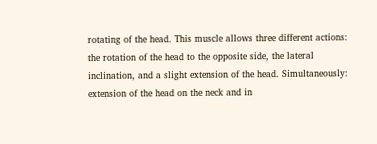rotating of the head. This muscle allows three different actions: the rotation of the head to the opposite side, the lateral inclination, and a slight extension of the head. Simultaneously: extension of the head on the neck and in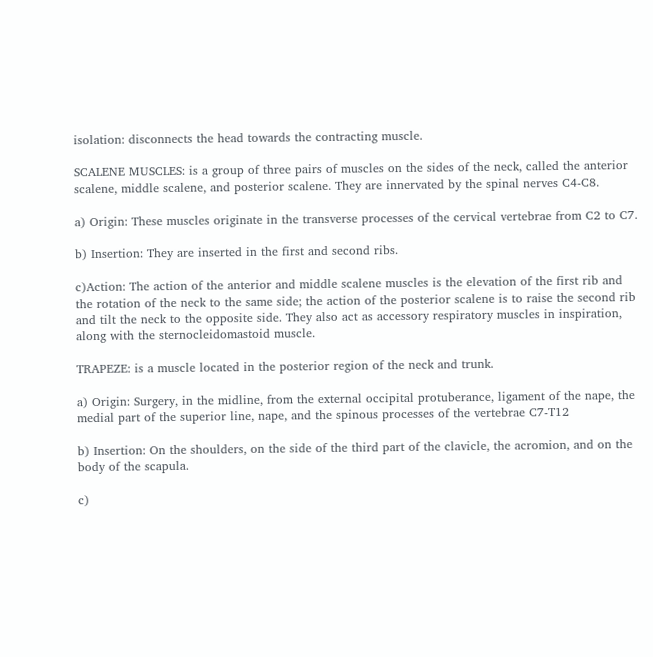isolation: disconnects the head towards the contracting muscle.

SCALENE MUSCLES: is a group of three pairs of muscles on the sides of the neck, called the anterior scalene, middle scalene, and posterior scalene. They are innervated by the spinal nerves C4-C8.

a) Origin: These muscles originate in the transverse processes of the cervical vertebrae from C2 to C7.

b) Insertion: They are inserted in the first and second ribs.

c)Action: The action of the anterior and middle scalene muscles is the elevation of the first rib and the rotation of the neck to the same side; the action of the posterior scalene is to raise the second rib and tilt the neck to the opposite side. They also act as accessory respiratory muscles in inspiration, along with the sternocleidomastoid muscle.

TRAPEZE: is a muscle located in the posterior region of the neck and trunk.

a) Origin: Surgery, in the midline, from the external occipital protuberance, ligament of the nape, the medial part of the superior line, nape, and the spinous processes of the vertebrae C7-T12

b) Insertion: On the shoulders, on the side of the third part of the clavicle, the acromion, and on the body of the scapula.

c)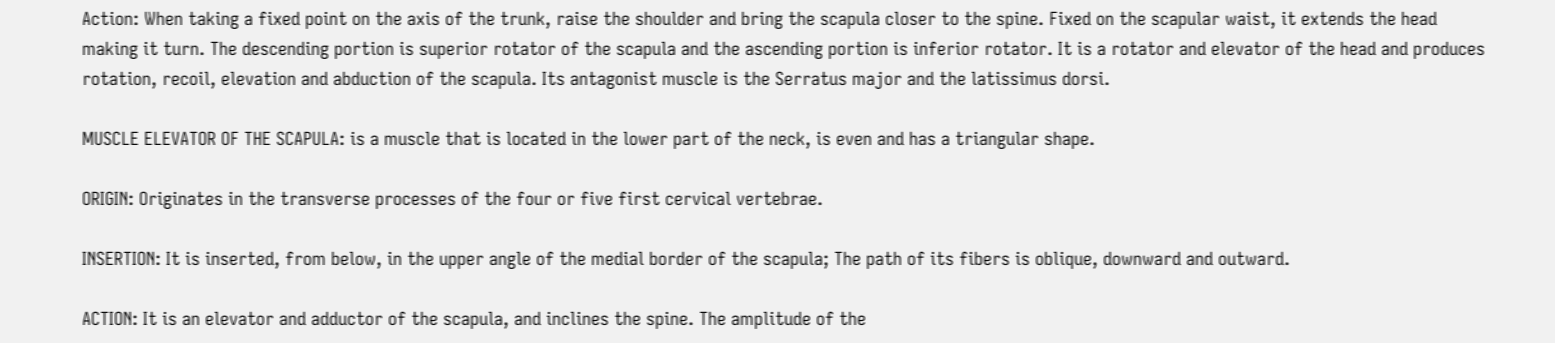Action: When taking a fixed point on the axis of the trunk, raise the shoulder and bring the scapula closer to the spine. Fixed on the scapular waist, it extends the head making it turn. The descending portion is superior rotator of the scapula and the ascending portion is inferior rotator. It is a rotator and elevator of the head and produces rotation, recoil, elevation and abduction of the scapula. Its antagonist muscle is the Serratus major and the latissimus dorsi.

MUSCLE ELEVATOR OF THE SCAPULA: is a muscle that is located in the lower part of the neck, is even and has a triangular shape.

ORIGIN: Originates in the transverse processes of the four or five first cervical vertebrae.

INSERTION: It is inserted, from below, in the upper angle of the medial border of the scapula; The path of its fibers is oblique, downward and outward.

ACTION: It is an elevator and adductor of the scapula, and inclines the spine. The amplitude of the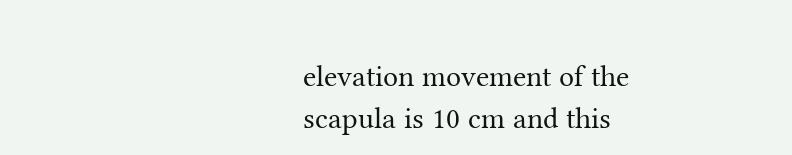elevation movement of the scapula is 10 cm and this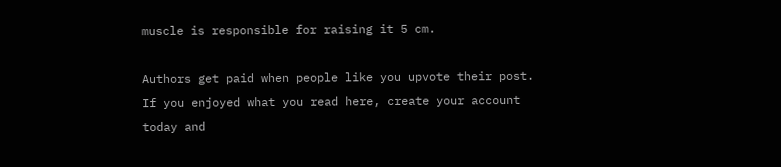muscle is responsible for raising it 5 cm.

Authors get paid when people like you upvote their post.
If you enjoyed what you read here, create your account today and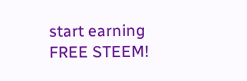start earning FREE STEEM!